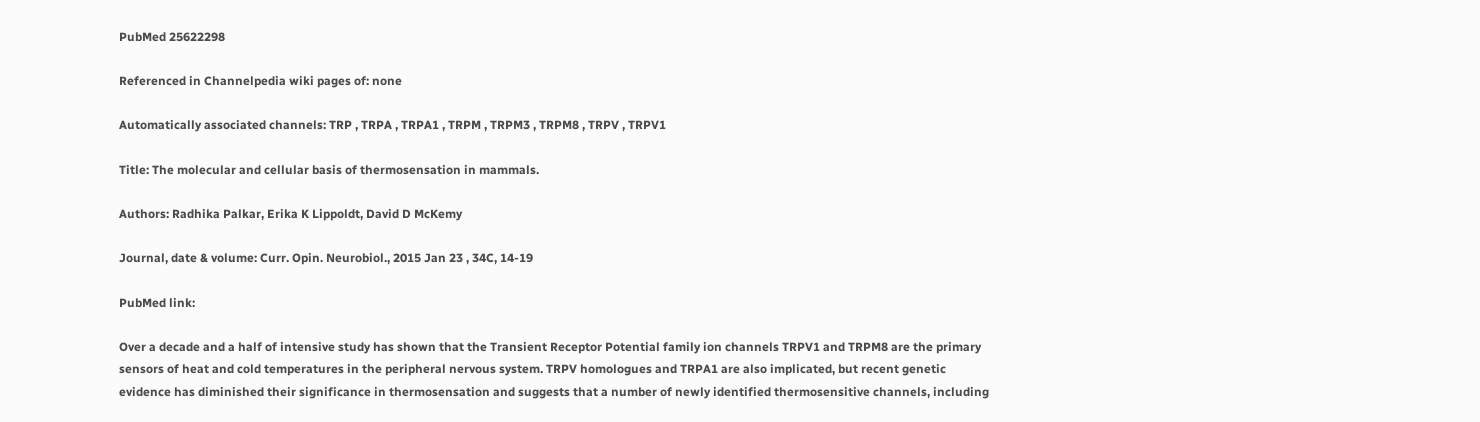PubMed 25622298

Referenced in Channelpedia wiki pages of: none

Automatically associated channels: TRP , TRPA , TRPA1 , TRPM , TRPM3 , TRPM8 , TRPV , TRPV1

Title: The molecular and cellular basis of thermosensation in mammals.

Authors: Radhika Palkar, Erika K Lippoldt, David D McKemy

Journal, date & volume: Curr. Opin. Neurobiol., 2015 Jan 23 , 34C, 14-19

PubMed link:

Over a decade and a half of intensive study has shown that the Transient Receptor Potential family ion channels TRPV1 and TRPM8 are the primary sensors of heat and cold temperatures in the peripheral nervous system. TRPV homologues and TRPA1 are also implicated, but recent genetic evidence has diminished their significance in thermosensation and suggests that a number of newly identified thermosensitive channels, including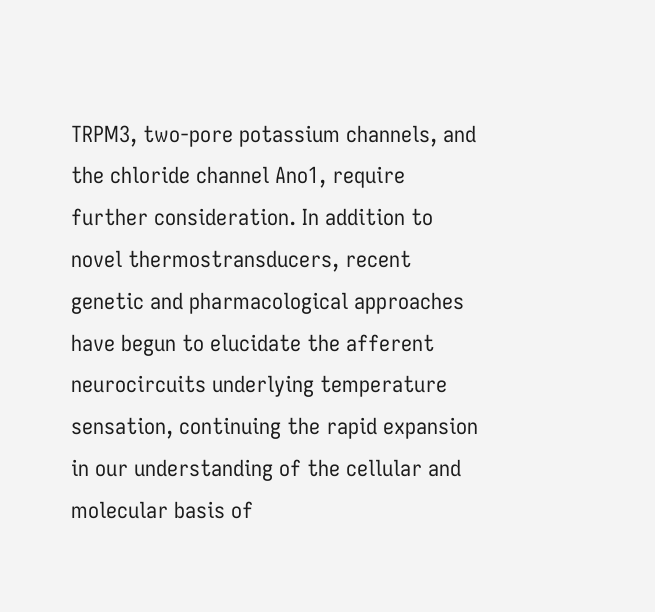TRPM3, two-pore potassium channels, and the chloride channel Ano1, require further consideration. In addition to novel thermostransducers, recent genetic and pharmacological approaches have begun to elucidate the afferent neurocircuits underlying temperature sensation, continuing the rapid expansion in our understanding of the cellular and molecular basis of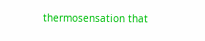thermosensation that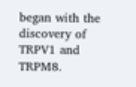began with the discovery of TRPV1 and TRPM8.